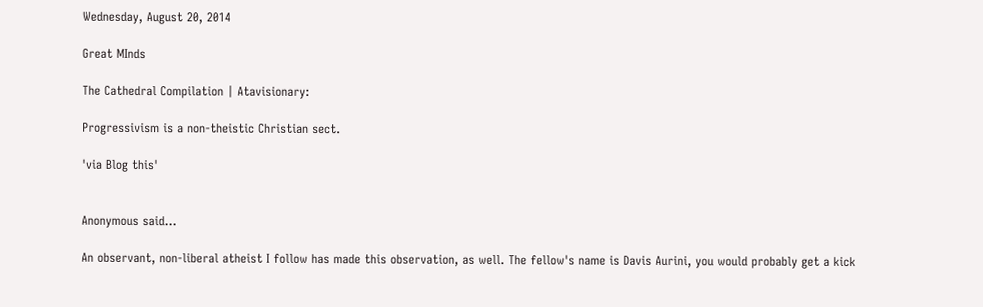Wednesday, August 20, 2014

Great MInds

The Cathedral Compilation | Atavisionary:

Progressivism is a non-theistic Christian sect.

'via Blog this'


Anonymous said...

An observant, non-liberal atheist I follow has made this observation, as well. The fellow's name is Davis Aurini, you would probably get a kick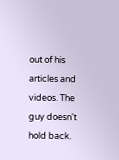out of his articles and videos. The guy doesn't hold back.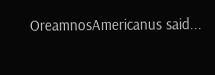OreamnosAmericanus said...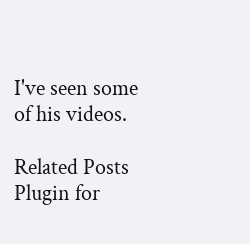I've seen some of his videos.

Related Posts Plugin for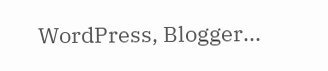WordPress, Blogger...